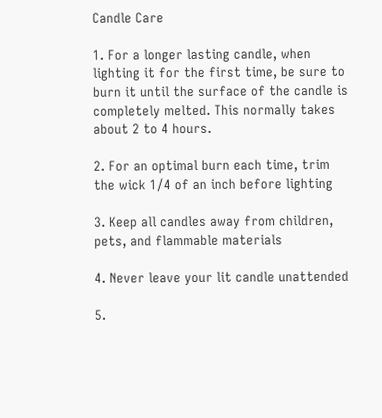Candle Care

1. For a longer lasting candle, when lighting it for the first time, be sure to burn it until the surface of the candle is completely melted. This normally takes about 2 to 4 hours.

2. For an optimal burn each time, trim the wick 1/4 of an inch before lighting

3. Keep all candles away from children, pets, and flammable materials

4. Never leave your lit candle unattended

5.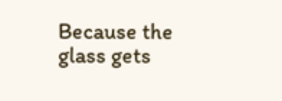Because the glass gets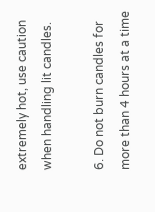extremely hot, use caution when handling lit candles.

6. Do not burn candles for more than 4 hours at a time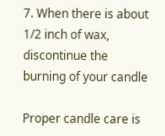7. When there is about 1/2 inch of wax, discontinue the burning of your candle

Proper candle care is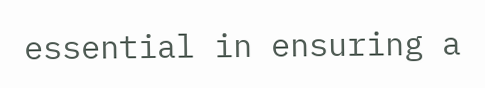essential in ensuring a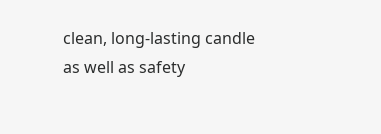clean, long-lasting candle as well as safety